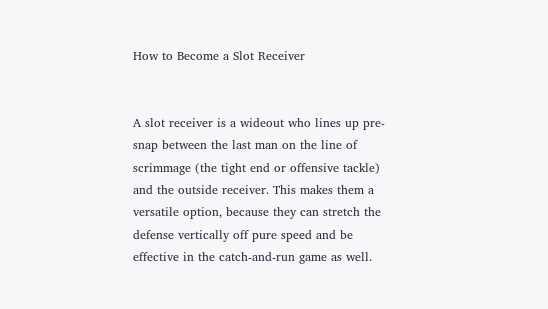How to Become a Slot Receiver


A slot receiver is a wideout who lines up pre-snap between the last man on the line of scrimmage (the tight end or offensive tackle) and the outside receiver. This makes them a versatile option, because they can stretch the defense vertically off pure speed and be effective in the catch-and-run game as well.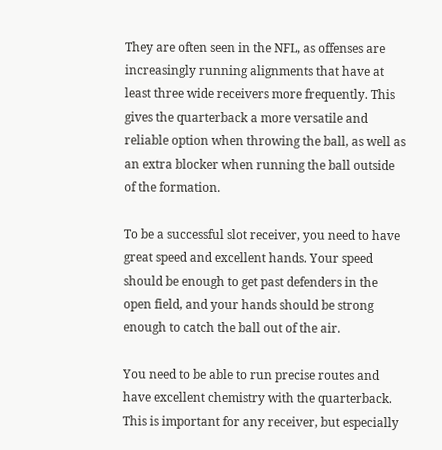They are often seen in the NFL, as offenses are increasingly running alignments that have at least three wide receivers more frequently. This gives the quarterback a more versatile and reliable option when throwing the ball, as well as an extra blocker when running the ball outside of the formation.

To be a successful slot receiver, you need to have great speed and excellent hands. Your speed should be enough to get past defenders in the open field, and your hands should be strong enough to catch the ball out of the air.

You need to be able to run precise routes and have excellent chemistry with the quarterback. This is important for any receiver, but especially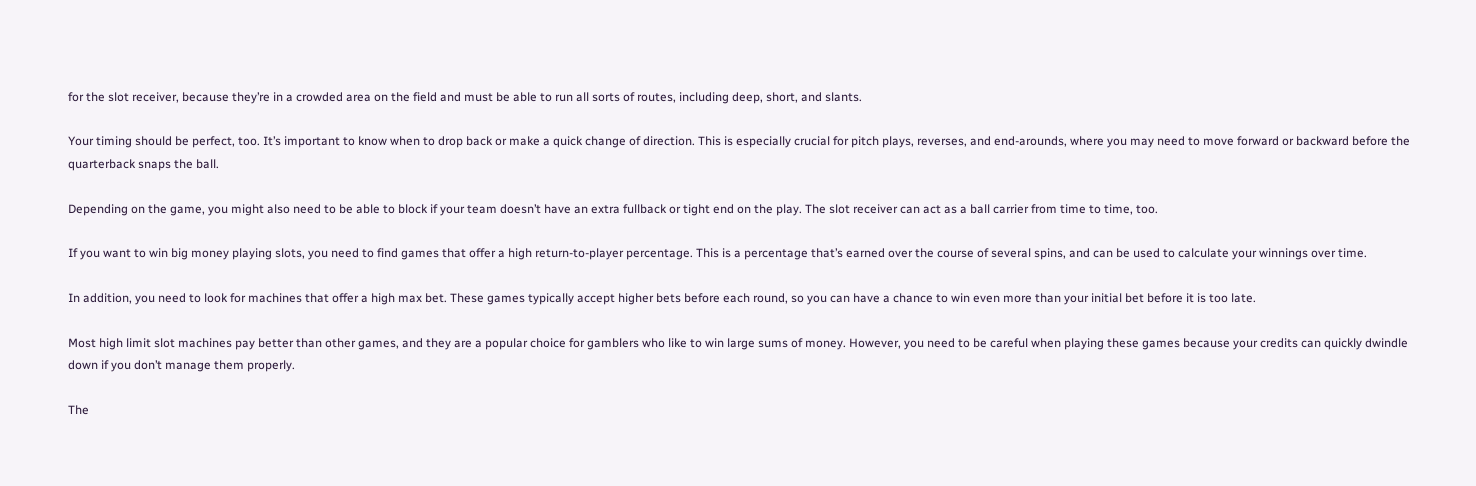for the slot receiver, because they’re in a crowded area on the field and must be able to run all sorts of routes, including deep, short, and slants.

Your timing should be perfect, too. It’s important to know when to drop back or make a quick change of direction. This is especially crucial for pitch plays, reverses, and end-arounds, where you may need to move forward or backward before the quarterback snaps the ball.

Depending on the game, you might also need to be able to block if your team doesn’t have an extra fullback or tight end on the play. The slot receiver can act as a ball carrier from time to time, too.

If you want to win big money playing slots, you need to find games that offer a high return-to-player percentage. This is a percentage that’s earned over the course of several spins, and can be used to calculate your winnings over time.

In addition, you need to look for machines that offer a high max bet. These games typically accept higher bets before each round, so you can have a chance to win even more than your initial bet before it is too late.

Most high limit slot machines pay better than other games, and they are a popular choice for gamblers who like to win large sums of money. However, you need to be careful when playing these games because your credits can quickly dwindle down if you don’t manage them properly.

The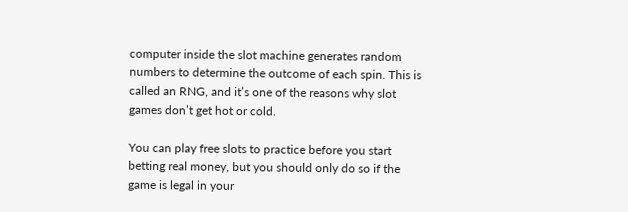computer inside the slot machine generates random numbers to determine the outcome of each spin. This is called an RNG, and it’s one of the reasons why slot games don’t get hot or cold.

You can play free slots to practice before you start betting real money, but you should only do so if the game is legal in your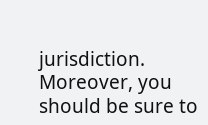jurisdiction. Moreover, you should be sure to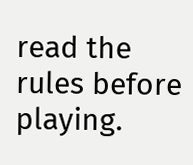read the rules before playing.